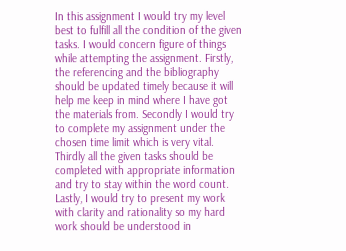In this assignment I would try my level best to fulfill all the condition of the given tasks. I would concern figure of things while attempting the assignment. Firstly, the referencing and the bibliography should be updated timely because it will help me keep in mind where I have got the materials from. Secondly I would try to complete my assignment under the chosen time limit which is very vital. Thirdly all the given tasks should be completed with appropriate information and try to stay within the word count. Lastly, I would try to present my work with clarity and rationality so my hard work should be understood in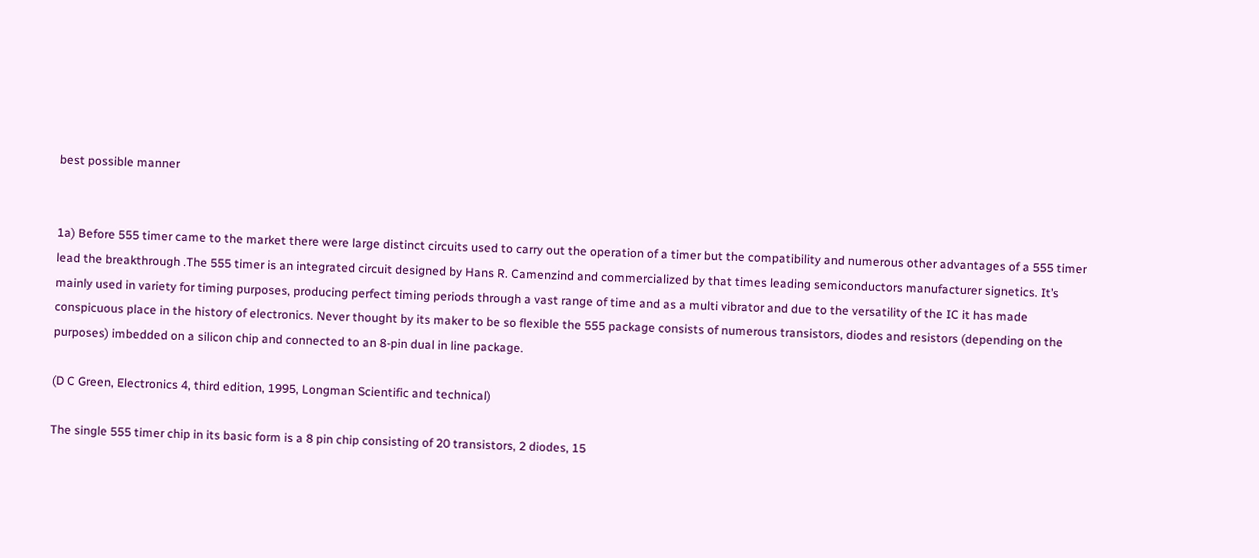best possible manner


1a) Before 555 timer came to the market there were large distinct circuits used to carry out the operation of a timer but the compatibility and numerous other advantages of a 555 timer lead the breakthrough .The 555 timer is an integrated circuit designed by Hans R. Camenzind and commercialized by that times leading semiconductors manufacturer signetics. It’s mainly used in variety for timing purposes, producing perfect timing periods through a vast range of time and as a multi vibrator and due to the versatility of the IC it has made conspicuous place in the history of electronics. Never thought by its maker to be so flexible the 555 package consists of numerous transistors, diodes and resistors (depending on the purposes) imbedded on a silicon chip and connected to an 8-pin dual in line package.

(D C Green, Electronics 4, third edition, 1995, Longman Scientific and technical)

The single 555 timer chip in its basic form is a 8 pin chip consisting of 20 transistors, 2 diodes, 15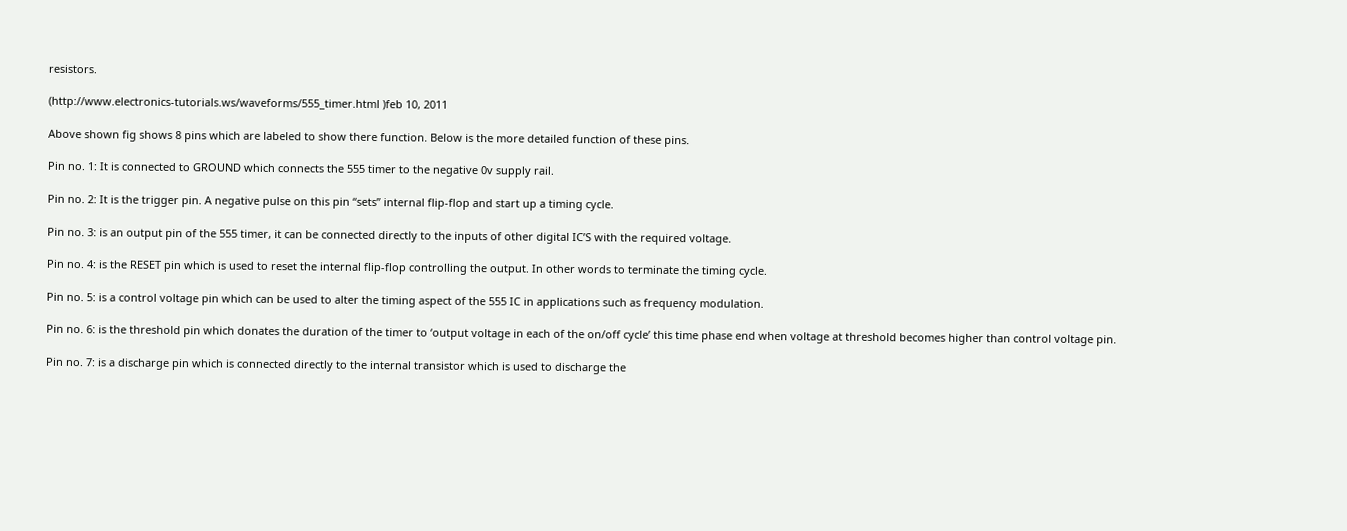resistors.

(http://www.electronics-tutorials.ws/waveforms/555_timer.html )feb 10, 2011

Above shown fig shows 8 pins which are labeled to show there function. Below is the more detailed function of these pins.

Pin no. 1: It is connected to GROUND which connects the 555 timer to the negative 0v supply rail.

Pin no. 2: It is the trigger pin. A negative pulse on this pin “sets” internal flip-flop and start up a timing cycle.

Pin no. 3: is an output pin of the 555 timer, it can be connected directly to the inputs of other digital IC’S with the required voltage.

Pin no. 4: is the RESET pin which is used to reset the internal flip-flop controlling the output. In other words to terminate the timing cycle.

Pin no. 5: is a control voltage pin which can be used to alter the timing aspect of the 555 IC in applications such as frequency modulation.

Pin no. 6: is the threshold pin which donates the duration of the timer to ‘output voltage in each of the on/off cycle’ this time phase end when voltage at threshold becomes higher than control voltage pin.

Pin no. 7: is a discharge pin which is connected directly to the internal transistor which is used to discharge the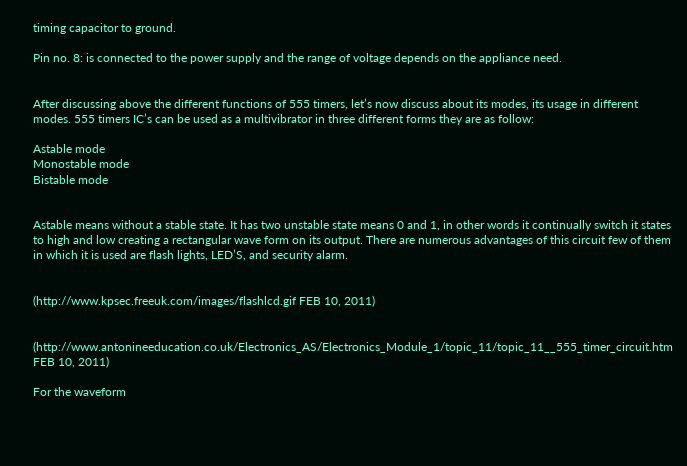timing capacitor to ground.

Pin no. 8: is connected to the power supply and the range of voltage depends on the appliance need.


After discussing above the different functions of 555 timers, let’s now discuss about its modes, its usage in different modes. 555 timers IC’s can be used as a multivibrator in three different forms they are as follow:

Astable mode
Monostable mode
Bistable mode


Astable means without a stable state. It has two unstable state means 0 and 1, in other words it continually switch it states to high and low creating a rectangular wave form on its output. There are numerous advantages of this circuit few of them in which it is used are flash lights, LED’S, and security alarm.


(http://www.kpsec.freeuk.com/images/flashlcd.gif FEB 10, 2011)


(http://www.antonineeducation.co.uk/Electronics_AS/Electronics_Module_1/topic_11/topic_11__555_timer_circuit.htm FEB 10, 2011)

For the waveform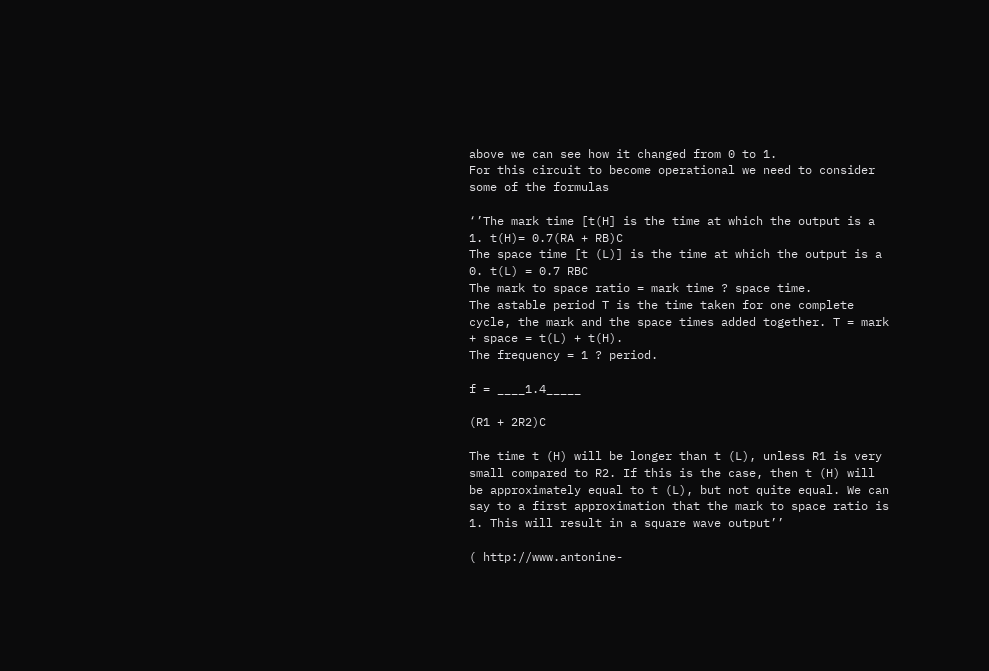above we can see how it changed from 0 to 1.
For this circuit to become operational we need to consider some of the formulas

‘’The mark time [t(H] is the time at which the output is a 1. t(H)= 0.7(RA + RB)C
The space time [t (L)] is the time at which the output is a 0. t(L) = 0.7 RBC
The mark to space ratio = mark time ? space time.
The astable period T is the time taken for one complete cycle, the mark and the space times added together. T = mark + space = t(L) + t(H).
The frequency = 1 ? period.

f = ____1.4_____

(R1 + 2R2)C

The time t (H) will be longer than t (L), unless R1 is very small compared to R2. If this is the case, then t (H) will be approximately equal to t (L), but not quite equal. We can say to a first approximation that the mark to space ratio is 1. This will result in a square wave output’’

( http://www.antonine-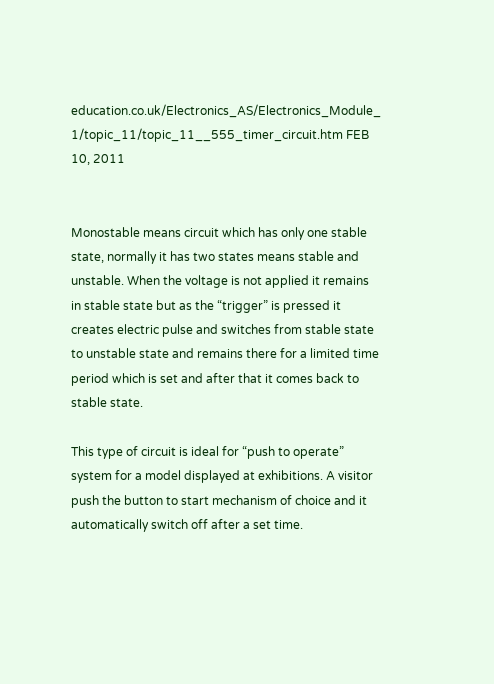education.co.uk/Electronics_AS/Electronics_Module_ 1/topic_11/topic_11__555_timer_circuit.htm FEB 10, 2011


Monostable means circuit which has only one stable state, normally it has two states means stable and unstable. When the voltage is not applied it remains in stable state but as the “trigger” is pressed it creates electric pulse and switches from stable state to unstable state and remains there for a limited time period which is set and after that it comes back to stable state.

This type of circuit is ideal for “push to operate” system for a model displayed at exhibitions. A visitor push the button to start mechanism of choice and it automatically switch off after a set time.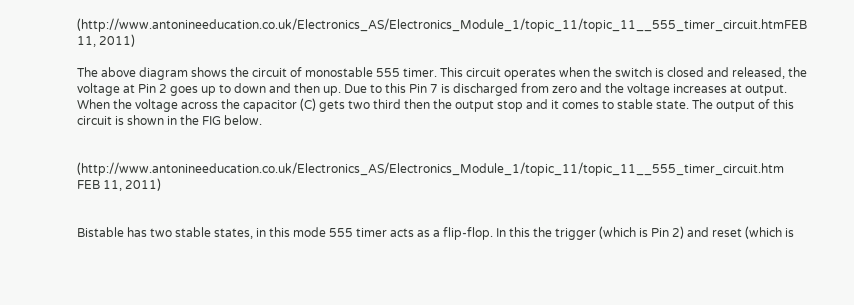(http://www.antonineeducation.co.uk/Electronics_AS/Electronics_Module_1/topic_11/topic_11__555_timer_circuit.htmFEB 11, 2011)

The above diagram shows the circuit of monostable 555 timer. This circuit operates when the switch is closed and released, the voltage at Pin 2 goes up to down and then up. Due to this Pin 7 is discharged from zero and the voltage increases at output. When the voltage across the capacitor (C) gets two third then the output stop and it comes to stable state. The output of this circuit is shown in the FIG below.


(http://www.antonineeducation.co.uk/Electronics_AS/Electronics_Module_1/topic_11/topic_11__555_timer_circuit.htm FEB 11, 2011)


Bistable has two stable states, in this mode 555 timer acts as a flip-flop. In this the trigger (which is Pin 2) and reset (which is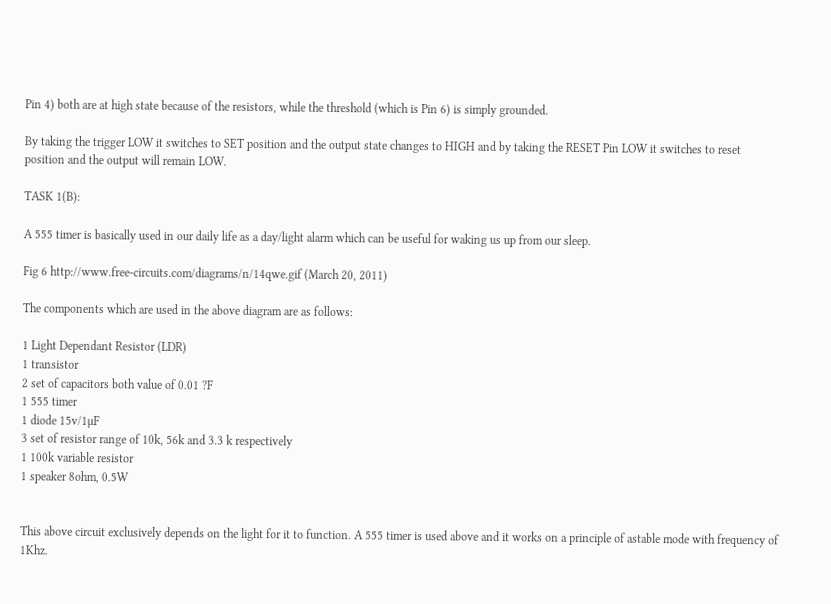Pin 4) both are at high state because of the resistors, while the threshold (which is Pin 6) is simply grounded.

By taking the trigger LOW it switches to SET position and the output state changes to HIGH and by taking the RESET Pin LOW it switches to reset position and the output will remain LOW.

TASK 1(B):

A 555 timer is basically used in our daily life as a day/light alarm which can be useful for waking us up from our sleep.

Fig 6 http://www.free-circuits.com/diagrams/n/14qwe.gif (March 20, 2011)

The components which are used in the above diagram are as follows:

1 Light Dependant Resistor (LDR)
1 transistor
2 set of capacitors both value of 0.01 ?F
1 555 timer
1 diode 15v/1µF
3 set of resistor range of 10k, 56k and 3.3 k respectively
1 100k variable resistor
1 speaker 8ohm, 0.5W


This above circuit exclusively depends on the light for it to function. A 555 timer is used above and it works on a principle of astable mode with frequency of 1Khz.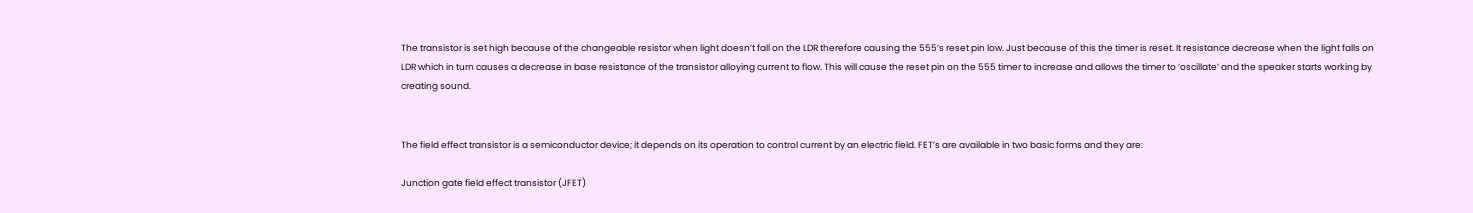The transistor is set high because of the changeable resistor when light doesn’t fall on the LDR therefore causing the 555’s reset pin low. Just because of this the timer is reset. It resistance decrease when the light falls on LDR which in turn causes a decrease in base resistance of the transistor alloying current to flow. This will cause the reset pin on the 555 timer to increase and allows the timer to ‘oscillate’ and the speaker starts working by creating sound.


The field effect transistor is a semiconductor device; it depends on its operation to control current by an electric field. FET’s are available in two basic forms and they are:

Junction gate field effect transistor (JFET)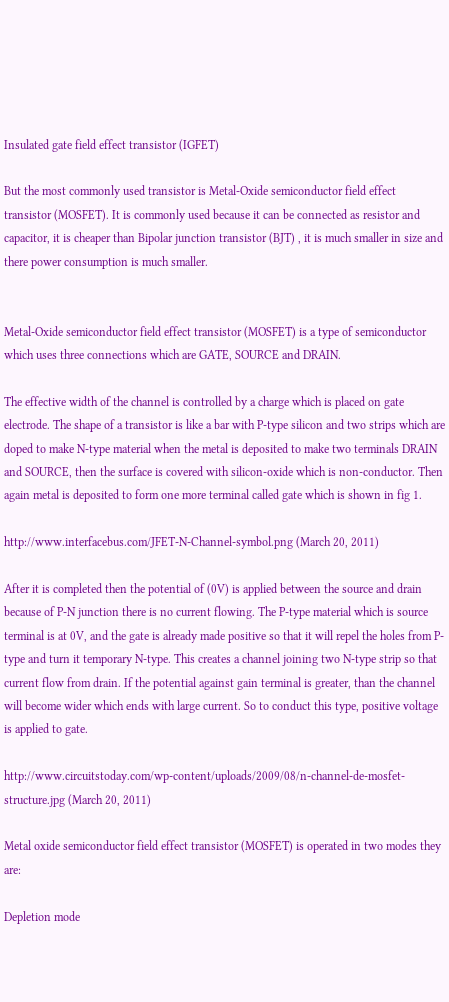Insulated gate field effect transistor (IGFET)

But the most commonly used transistor is Metal-Oxide semiconductor field effect transistor (MOSFET). It is commonly used because it can be connected as resistor and capacitor, it is cheaper than Bipolar junction transistor (BJT) , it is much smaller in size and there power consumption is much smaller.


Metal-Oxide semiconductor field effect transistor (MOSFET) is a type of semiconductor which uses three connections which are GATE, SOURCE and DRAIN.

The effective width of the channel is controlled by a charge which is placed on gate electrode. The shape of a transistor is like a bar with P-type silicon and two strips which are doped to make N-type material when the metal is deposited to make two terminals DRAIN and SOURCE, then the surface is covered with silicon-oxide which is non-conductor. Then again metal is deposited to form one more terminal called gate which is shown in fig 1.

http://www.interfacebus.com/JFET-N-Channel-symbol.png (March 20, 2011)

After it is completed then the potential of (0V) is applied between the source and drain because of P-N junction there is no current flowing. The P-type material which is source terminal is at 0V, and the gate is already made positive so that it will repel the holes from P-type and turn it temporary N-type. This creates a channel joining two N-type strip so that current flow from drain. If the potential against gain terminal is greater, than the channel will become wider which ends with large current. So to conduct this type, positive voltage is applied to gate.

http://www.circuitstoday.com/wp-content/uploads/2009/08/n-channel-de-mosfet-structure.jpg (March 20, 2011)

Metal oxide semiconductor field effect transistor (MOSFET) is operated in two modes they are:

Depletion mode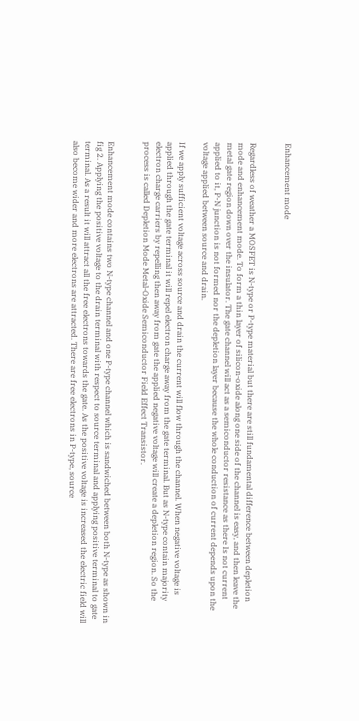Enhancement mode


Regardless of weather a MOSFET is N-type or P-type material but there are still fundamental difference between depletion mode and enhancement mode. To form a thin layer of silicon-oxide along one side of the channel is easy, and then leave the metal gate region down over the insulator. The gate channel will act as a semiconductor resistance as there Is not current applied to it, P-N junction is not formed nor the depletion layer because the whole conduction of current depends upon the voltage applied between source and drain.

If we apply sufficient voltage across source and drain the current will flow through the channel. When negative voltage is applied through the gate terminal it will repel electron charge away from the gate terminal. But as N-type contain majority electron charge carriers by repelling then away from gate the applied negative voltage will create a depletion region. So the process is called Depletion Mode Metal-Oxide Semiconductor Field Effect Transistor.


Enhancement mode contains two N-type channel and one P-type channel which is sandwiched between both N-type as shown in fig 2. Applying the positive voltage to the drain terminal with respect to source terminal and applying positive terminal to gate terminal. As a result it will attract all the free electrons towards the gate. As the positive voltage is increased the electric field will also become wider and more electrons are attracted. There are free electrons in P-type, source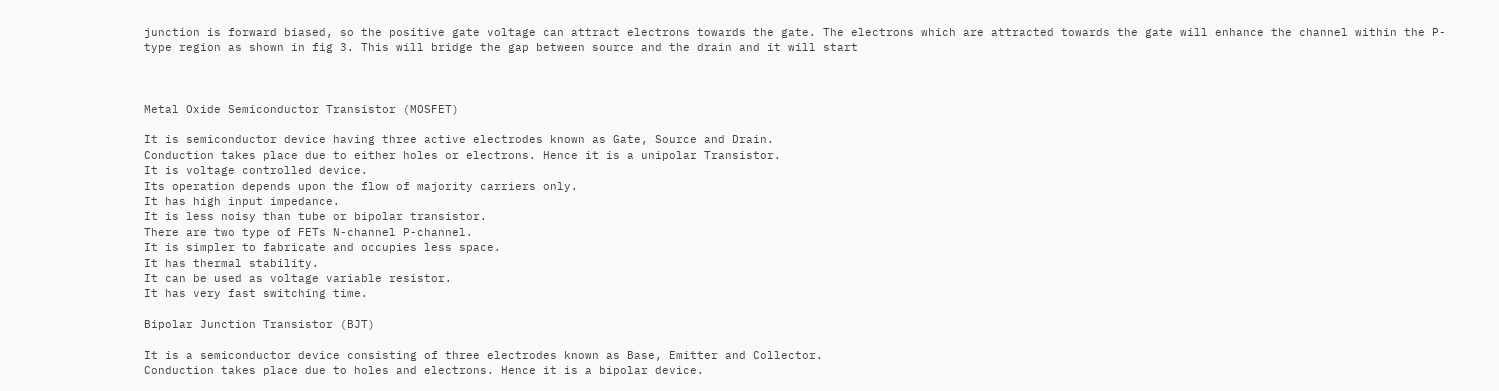junction is forward biased, so the positive gate voltage can attract electrons towards the gate. The electrons which are attracted towards the gate will enhance the channel within the P-type region as shown in fig 3. This will bridge the gap between source and the drain and it will start



Metal Oxide Semiconductor Transistor (MOSFET)

It is semiconductor device having three active electrodes known as Gate, Source and Drain.
Conduction takes place due to either holes or electrons. Hence it is a unipolar Transistor.
It is voltage controlled device.
Its operation depends upon the flow of majority carriers only.
It has high input impedance.
It is less noisy than tube or bipolar transistor.
There are two type of FETs N-channel P-channel.
It is simpler to fabricate and occupies less space.
It has thermal stability.
It can be used as voltage variable resistor.
It has very fast switching time.

Bipolar Junction Transistor (BJT)

It is a semiconductor device consisting of three electrodes known as Base, Emitter and Collector.
Conduction takes place due to holes and electrons. Hence it is a bipolar device.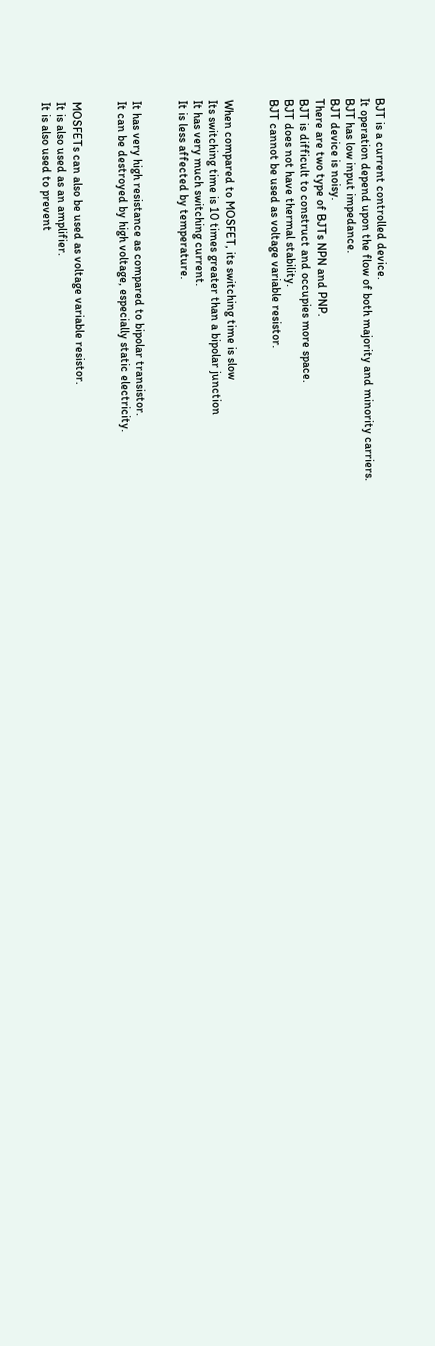BJT is a current controlled device.
It operation depend upon the flow of both majority and minority carriers.
BJT has low input impedance.
BJT device is noisy.
There are two type of BJTs NPN and PNP.
BJT is difficult to construct and occupies more space.
BJT does not have thermal stability.
BJT cannot be used as voltage variable resistor.


When compared to MOSFET, its switching time is slow
Its switching time is 10 times greater than a bipolar junction
It has very much switching current.
It is less affected by temperature.


It has very high resistance as compared to bipolar transistor.
It can be destroyed by high voltage, especially static electricity.


MOSFETs can also be used as voltage variable resistor.
It is also used as an amplifier.
It is also used to prevent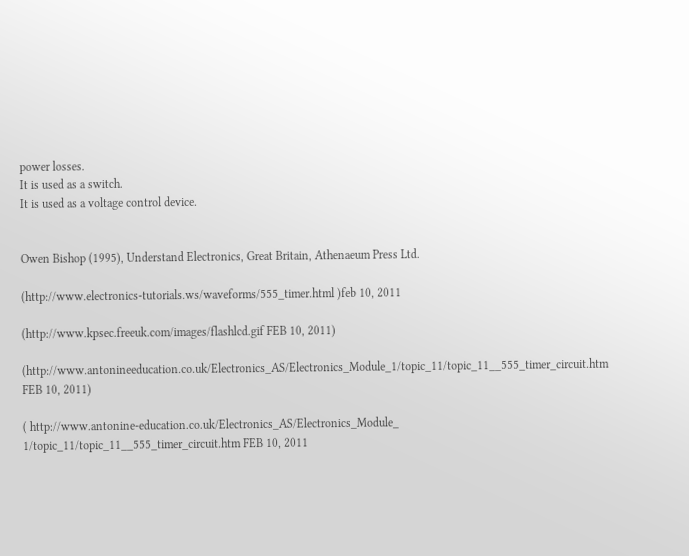power losses.
It is used as a switch.
It is used as a voltage control device.


Owen Bishop (1995), Understand Electronics, Great Britain, Athenaeum Press Ltd.

(http://www.electronics-tutorials.ws/waveforms/555_timer.html )feb 10, 2011

(http://www.kpsec.freeuk.com/images/flashlcd.gif FEB 10, 2011)

(http://www.antonineeducation.co.uk/Electronics_AS/Electronics_Module_1/topic_11/topic_11__555_timer_circuit.htm FEB 10, 2011)

( http://www.antonine-education.co.uk/Electronics_AS/Electronics_Module_ 1/topic_11/topic_11__555_timer_circuit.htm FEB 10, 2011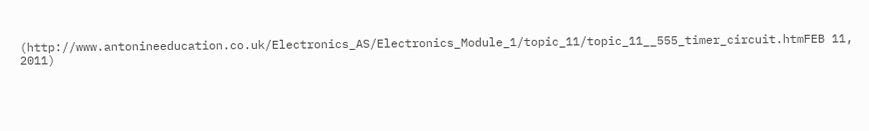(http://www.antonineeducation.co.uk/Electronics_AS/Electronics_Module_1/topic_11/topic_11__555_timer_circuit.htmFEB 11, 2011)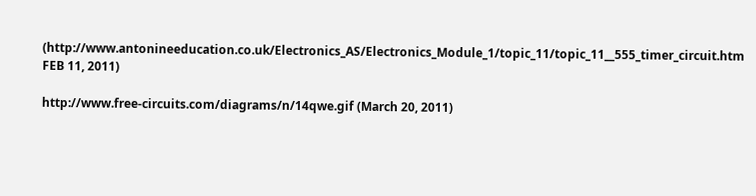(http://www.antonineeducation.co.uk/Electronics_AS/Electronics_Module_1/topic_11/topic_11__555_timer_circuit.htm FEB 11, 2011)

http://www.free-circuits.com/diagrams/n/14qwe.gif (March 20, 2011)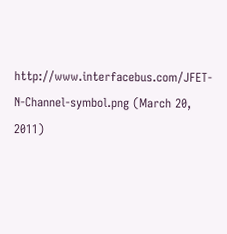http://www.interfacebus.com/JFET-N-Channel-symbol.png (March 20, 2011)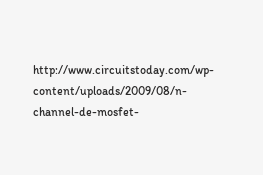http://www.circuitstoday.com/wp-content/uploads/2009/08/n-channel-de-mosfet-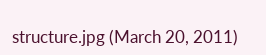structure.jpg (March 20, 2011)